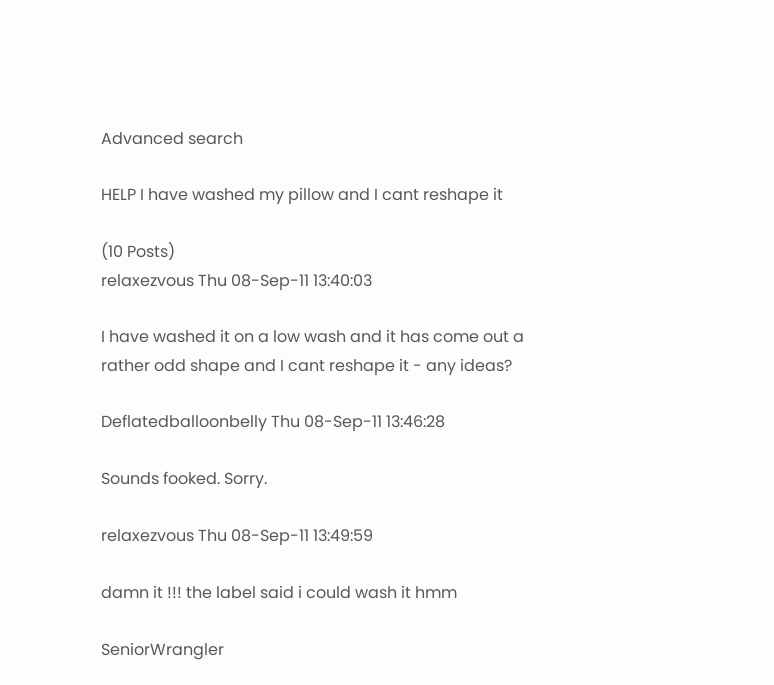Advanced search

HELP I have washed my pillow and I cant reshape it

(10 Posts)
relaxezvous Thu 08-Sep-11 13:40:03

I have washed it on a low wash and it has come out a rather odd shape and I cant reshape it - any ideas?

Deflatedballoonbelly Thu 08-Sep-11 13:46:28

Sounds fooked. Sorry.

relaxezvous Thu 08-Sep-11 13:49:59

damn it !!! the label said i could wash it hmm

SeniorWrangler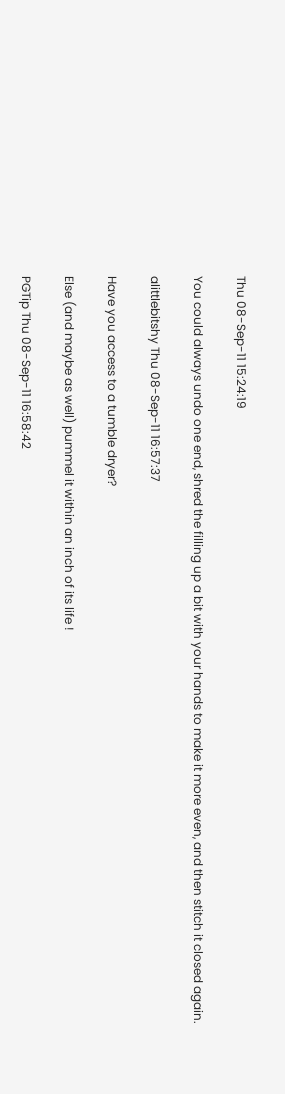Thu 08-Sep-11 15:24:19

You could always undo one end, shred the filling up a bit with your hands to make it more even, and then stitch it closed again.

alittlebitshy Thu 08-Sep-11 16:57:37

Have you access to a tumble dryer?

Else (and maybe as well) pummel it within an inch of its life !

PGTip Thu 08-Sep-11 16:58:42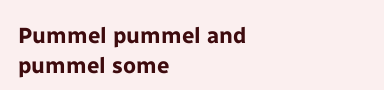Pummel pummel and pummel some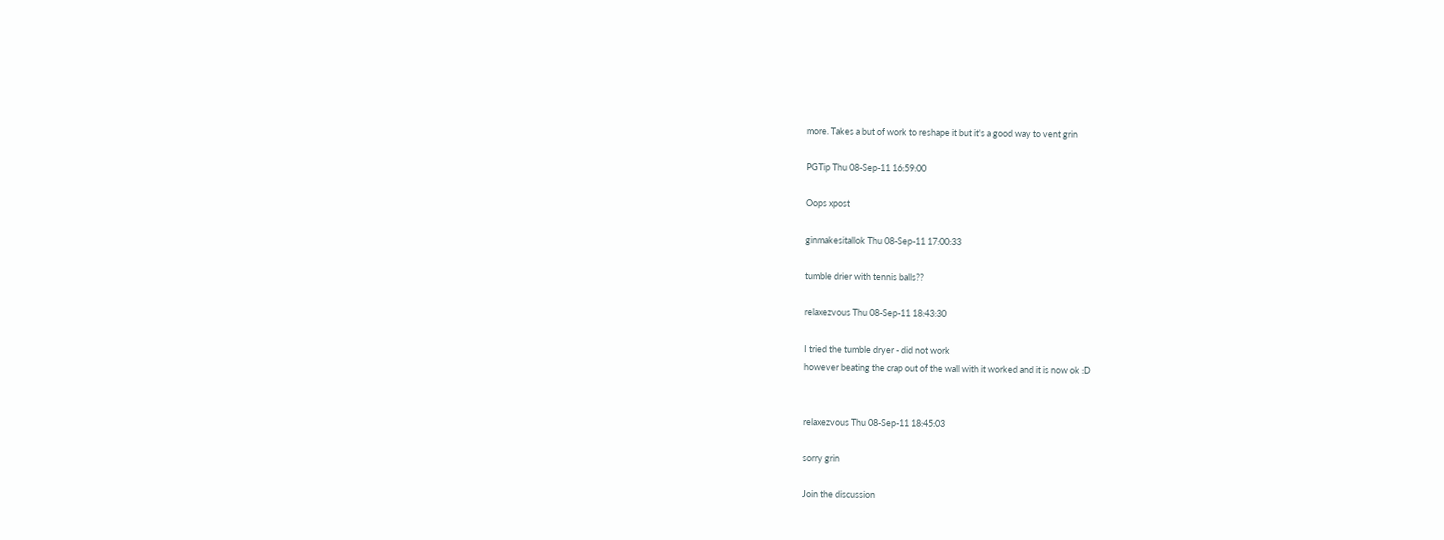more. Takes a but of work to reshape it but it's a good way to vent grin

PGTip Thu 08-Sep-11 16:59:00

Oops xpost

ginmakesitallok Thu 08-Sep-11 17:00:33

tumble drier with tennis balls??

relaxezvous Thu 08-Sep-11 18:43:30

I tried the tumble dryer - did not work
however beating the crap out of the wall with it worked and it is now ok :D


relaxezvous Thu 08-Sep-11 18:45:03

sorry grin

Join the discussion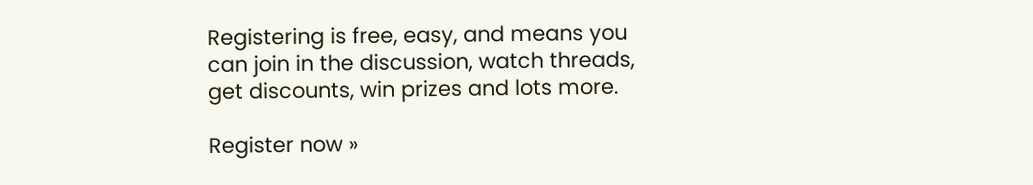Registering is free, easy, and means you can join in the discussion, watch threads, get discounts, win prizes and lots more.

Register now »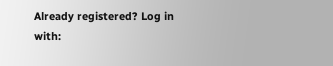Already registered? Log in with: